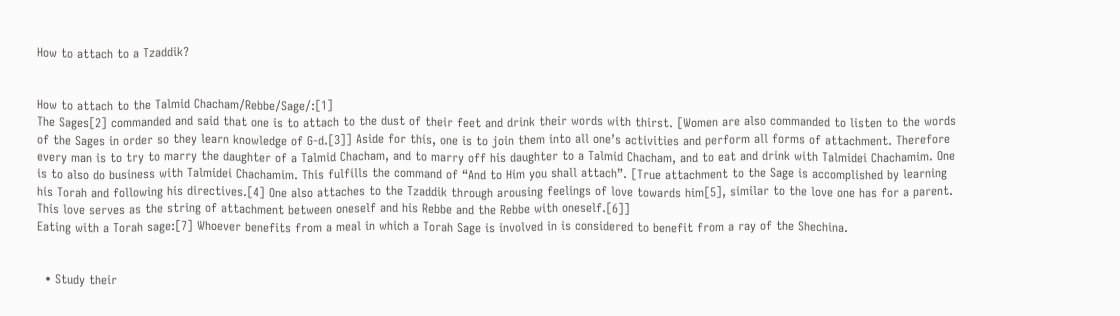How to attach to a Tzaddik?


How to attach to the Talmid Chacham/Rebbe/Sage/:[1]
The Sages[2] commanded and said that one is to attach to the dust of their feet and drink their words with thirst. [Women are also commanded to listen to the words of the Sages in order so they learn knowledge of G-d.[3]] Aside for this, one is to join them into all one’s activities and perform all forms of attachment. Therefore every man is to try to marry the daughter of a Talmid Chacham, and to marry off his daughter to a Talmid Chacham, and to eat and drink with Talmidei Chachamim. One is to also do business with Talmidei Chachamim. This fulfills the command of “And to Him you shall attach”. [True attachment to the Sage is accomplished by learning his Torah and following his directives.[4] One also attaches to the Tzaddik through arousing feelings of love towards him[5], similar to the love one has for a parent. This love serves as the string of attachment between oneself and his Rebbe and the Rebbe with oneself.[6]]
Eating with a Torah sage:[7] Whoever benefits from a meal in which a Torah Sage is involved in is considered to benefit from a ray of the Shechina.


  • Study their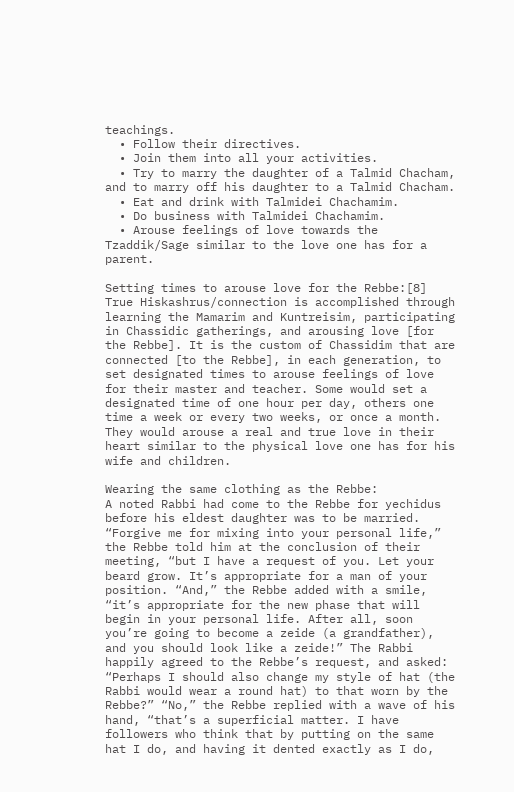teachings.
  • Follow their directives.
  • Join them into all your activities.
  • Try to marry the daughter of a Talmid Chacham, and to marry off his daughter to a Talmid Chacham.
  • Eat and drink with Talmidei Chachamim.
  • Do business with Talmidei Chachamim.
  • Arouse feelings of love towards the Tzaddik/Sage similar to the love one has for a parent.

Setting times to arouse love for the Rebbe:[8]
True Hiskashrus/connection is accomplished through learning the Mamarim and Kuntreisim, participating in Chassidic gatherings, and arousing love [for the Rebbe]. It is the custom of Chassidim that are connected [to the Rebbe], in each generation, to set designated times to arouse feelings of love for their master and teacher. Some would set a designated time of one hour per day, others one time a week or every two weeks, or once a month. They would arouse a real and true love in their heart similar to the physical love one has for his wife and children.

Wearing the same clothing as the Rebbe:
A noted Rabbi had come to the Rebbe for yechidus before his eldest daughter was to be married. “Forgive me for mixing into your personal life,” the Rebbe told him at the conclusion of their meeting, “but I have a request of you. Let your beard grow. It’s appropriate for a man of your position. “And,” the Rebbe added with a smile, “it’s appropriate for the new phase that will begin in your personal life. After all, soon you’re going to become a zeide (a grandfather), and you should look like a zeide!” The Rabbi happily agreed to the Rebbe’s request, and asked: “Perhaps I should also change my style of hat (the Rabbi would wear a round hat) to that worn by the Rebbe?” “No,” the Rebbe replied with a wave of his hand, “that’s a superficial matter. I have followers who think that by putting on the same hat I do, and having it dented exactly as I do,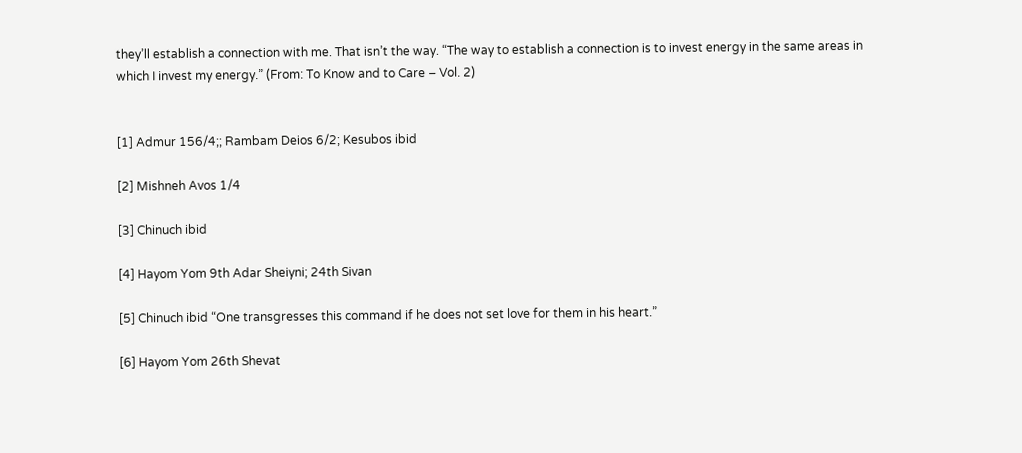they’ll establish a connection with me. That isn’t the way. “The way to establish a connection is to invest energy in the same areas in which I invest my energy.” (From: To Know and to Care – Vol. 2)


[1] Admur 156/4;; Rambam Deios 6/2; Kesubos ibid

[2] Mishneh Avos 1/4

[3] Chinuch ibid

[4] Hayom Yom 9th Adar Sheiyni; 24th Sivan

[5] Chinuch ibid “One transgresses this command if he does not set love for them in his heart.”

[6] Hayom Yom 26th Shevat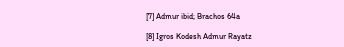[7] Admur ibid; Brachos 64a

[8] Igros Kodesh Admur Rayatz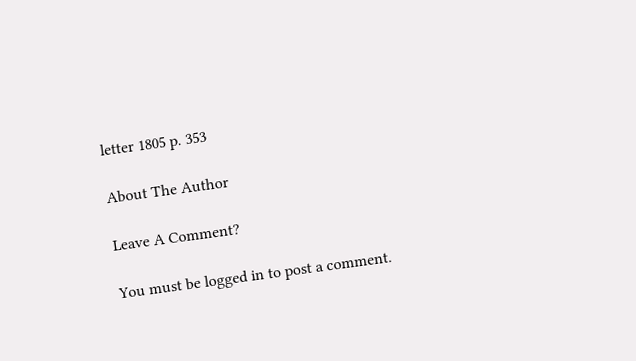letter 1805 p. 353

About The Author

Leave A Comment?

You must be logged in to post a comment.